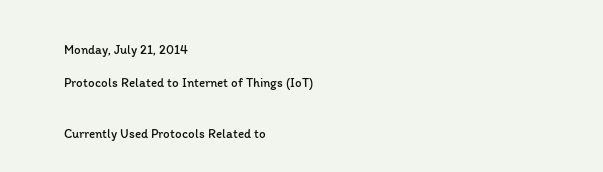Monday, July 21, 2014

Protocols Related to Internet of Things (IoT)


Currently Used Protocols Related to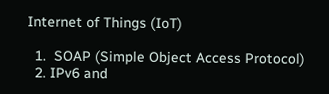Internet of Things (IoT)

  1.  SOAP (Simple Object Access Protocol)
  2. IPv6 and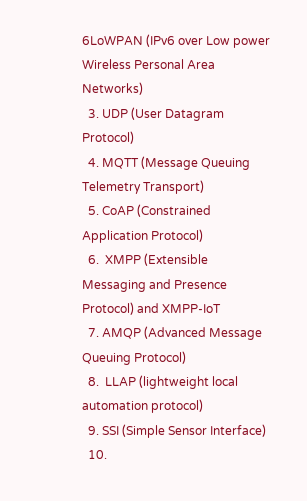6LoWPAN (IPv6 over Low power Wireless Personal Area Networks)
  3. UDP (User Datagram Protocol)
  4. MQTT (Message Queuing Telemetry Transport)
  5. CoAP (Constrained Application Protocol)
  6.  XMPP (Extensible Messaging and Presence Protocol) and XMPP-IoT
  7. AMQP (Advanced Message Queuing Protocol)
  8.  LLAP (lightweight local automation protocol)
  9. SSI (Simple Sensor Interface)
  10.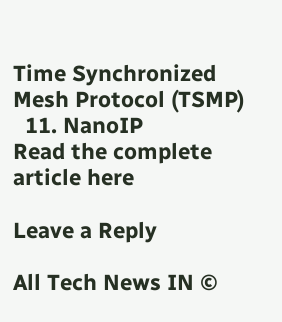Time Synchronized Mesh Protocol (TSMP)
  11. NanoIP
Read the complete article here

Leave a Reply

All Tech News IN ©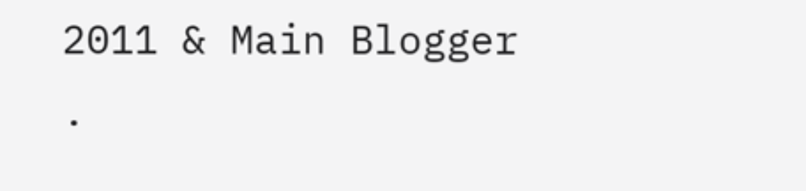2011 & Main Blogger .